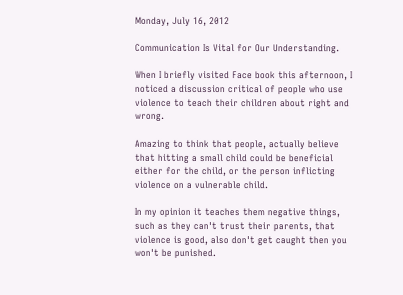Monday, July 16, 2012

Communication Is Vital for Our Understanding.

When I briefly visited Face book this afternoon, I noticed a discussion critical of people who use violence to teach their children about right and wrong.

Amazing to think that people, actually believe that hitting a small child could be beneficial either for the child, or the person inflicting violence on a vulnerable child.

In my opinion it teaches them negative things, such as they can't trust their parents, that violence is good, also don't get caught then you won't be punished.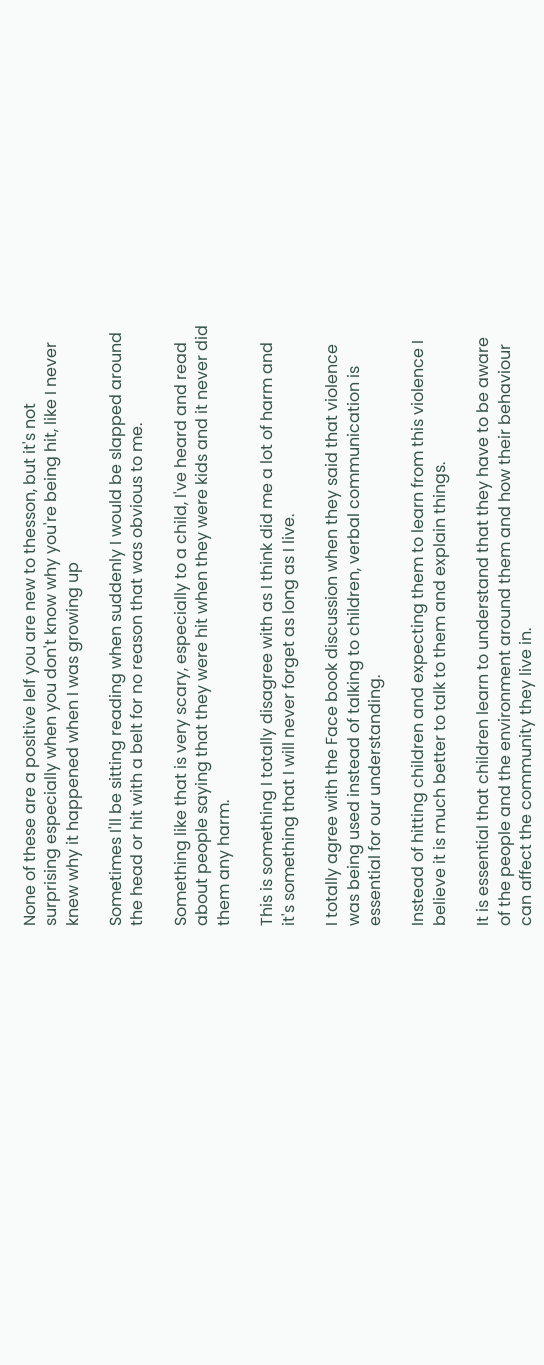None of these are a positive leIf you are new to thesson, but it's not surprising especially when you don't know why you're being hit, like I never knew why it happened when I was growing up

Sometimes I'll be sitting reading when suddenly I would be slapped around the head or hit with a belt for no reason that was obvious to me.

Something like that is very scary, especially to a child, I've heard and read about people saying that they were hit when they were kids and it never did them any harm.

This is something I totally disagree with as I think did me a lot of harm and it's something that I will never forget as long as I live.

I totally agree with the Face book discussion when they said that violence was being used instead of talking to children, verbal communication is essential for our understanding.

Instead of hitting children and expecting them to learn from this violence I believe it is much better to talk to them and explain things.

It is essential that children learn to understand that they have to be aware of the people and the environment around them and how their behaviour can affect the community they live in.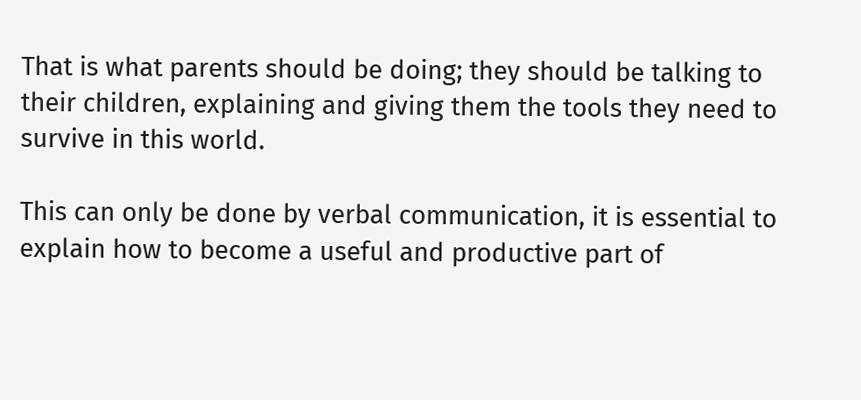That is what parents should be doing; they should be talking to their children, explaining and giving them the tools they need to survive in this world.

This can only be done by verbal communication, it is essential to explain how to become a useful and productive part of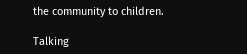the community to children.

Talking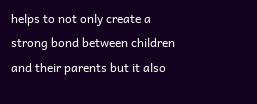helps to not only create a strong bond between children and their parents but it also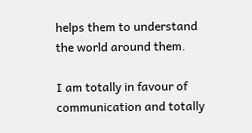helps them to understand the world around them.

I am totally in favour of communication and totally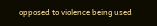opposed to violence being used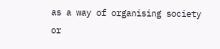as a way of organising society or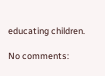educating children.

No comments: